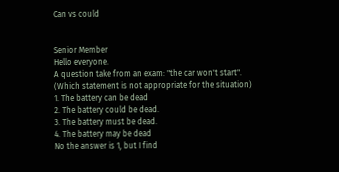Can vs could


Senior Member
Hello everyone.
A question take from an exam: "the car won't start". (Which statement is not appropriate for the situation)
1. The battery can be dead
2. The battery could be dead.
3. The battery must be dead.
4. The battery may be dead
No the answer is 1, but I find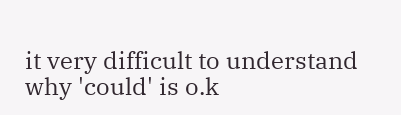it very difficult to understand why 'could' is o.k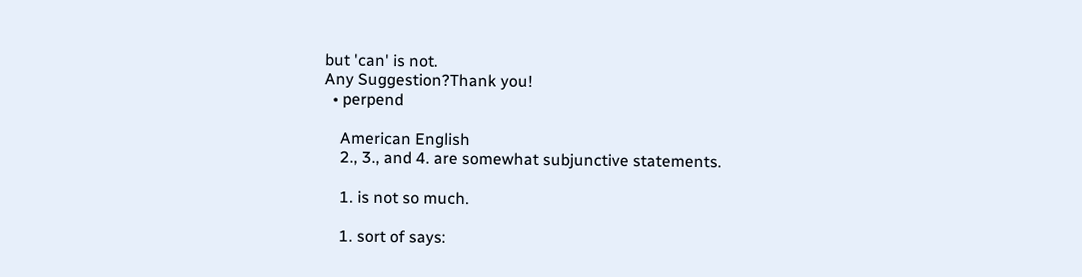but 'can' is not.
Any Suggestion?Thank you!
  • perpend

    American English
    2., 3., and 4. are somewhat subjunctive statements.

    1. is not so much.

    1. sort of says: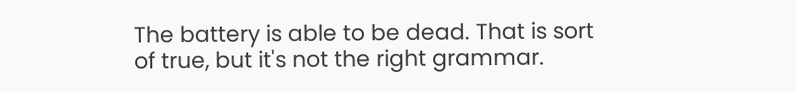The battery is able to be dead. That is sort of true, but it's not the right grammar.